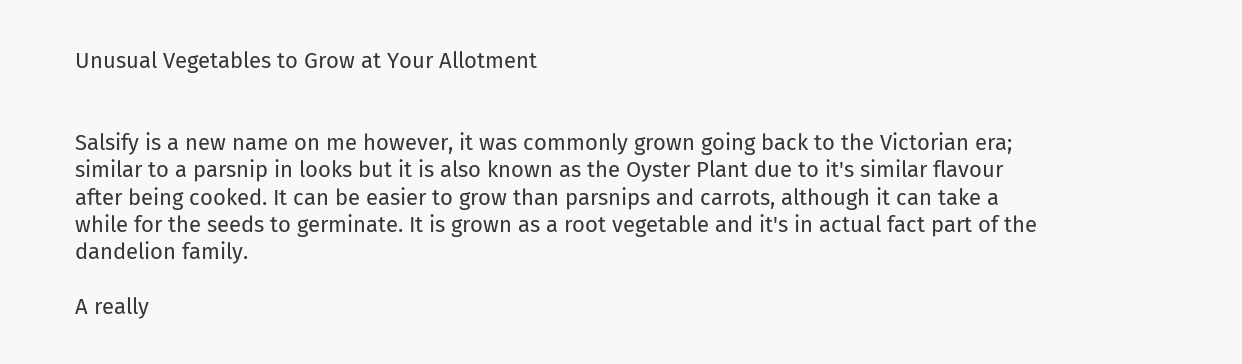Unusual Vegetables to Grow at Your Allotment


Salsify is a new name on me however, it was commonly grown going back to the Victorian era; similar to a parsnip in looks but it is also known as the Oyster Plant due to it's similar flavour after being cooked. It can be easier to grow than parsnips and carrots, although it can take a while for the seeds to germinate. It is grown as a root vegetable and it's in actual fact part of the dandelion family.

A really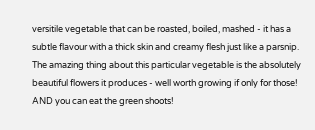versitile vegetable that can be roasted, boiled, mashed - it has a subtle flavour with a thick skin and creamy flesh just like a parsnip.  The amazing thing about this particular vegetable is the absolutely beautiful flowers it produces - well worth growing if only for those! AND you can eat the green shoots!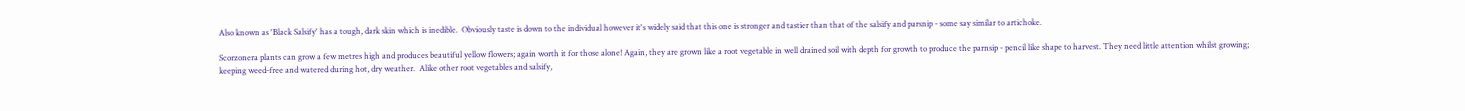Also known as 'Black Salsify' has a tough, dark skin which is inedible.  Obviously taste is down to the individual however it's widely said that this one is stronger and tastier than that of the salsify and parsnip - some say similar to artichoke.

Scorzonera plants can grow a few metres high and produces beautiful yellow flowers; again worth it for those alone! Again, they are grown like a root vegetable in well drained soil with depth for growth to produce the parnsip - pencil like shape to harvest. They need little attention whilst growing; keeping weed-free and watered during hot, dry weather.  Alike other root vegetables and salsify,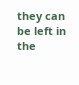they can be left in the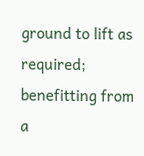ground to lift as required; benefitting from a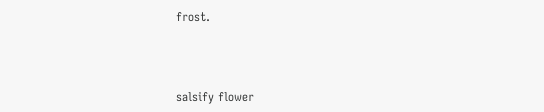frost.



salsify flower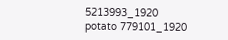5213993_1920
potato 779101_1920